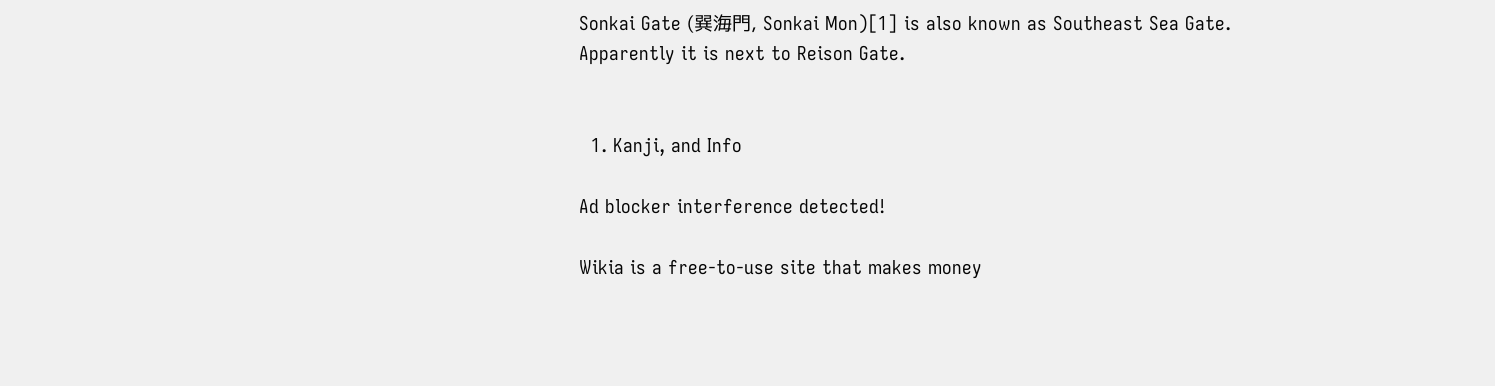Sonkai Gate (巽海門, Sonkai Mon)[1] is also known as Southeast Sea Gate. Apparently it is next to Reison Gate.


  1. Kanji, and Info

Ad blocker interference detected!

Wikia is a free-to-use site that makes money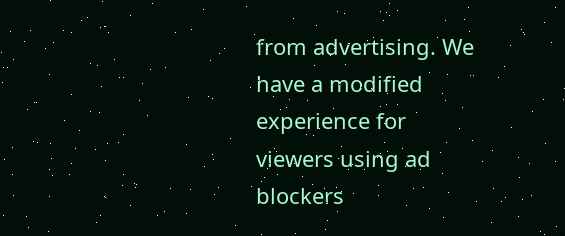from advertising. We have a modified experience for viewers using ad blockers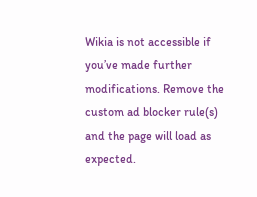Wikia is not accessible if you’ve made further modifications. Remove the custom ad blocker rule(s) and the page will load as expected.